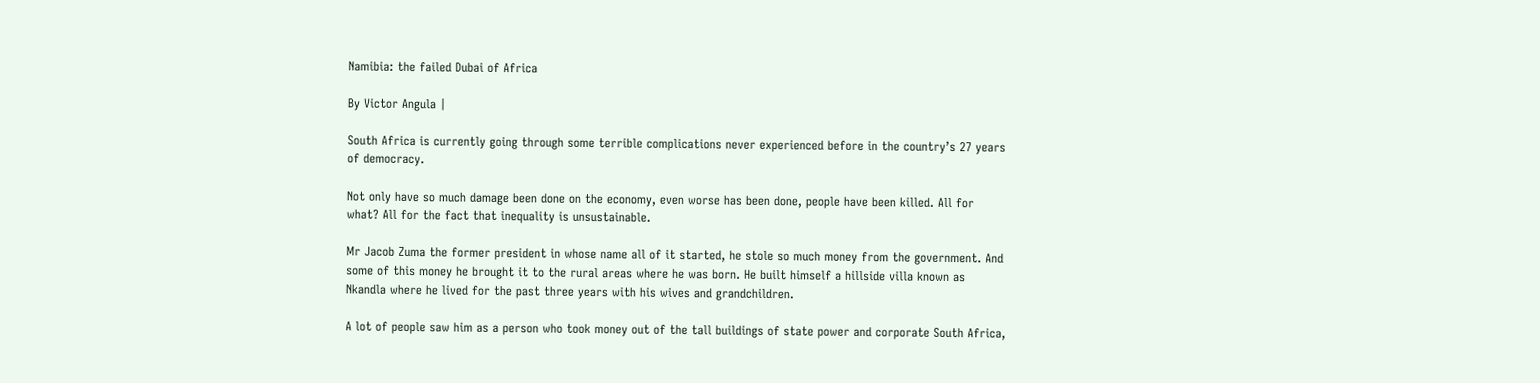Namibia: the failed Dubai of Africa

By Victor Angula |

South Africa is currently going through some terrible complications never experienced before in the country’s 27 years of democracy.

Not only have so much damage been done on the economy, even worse has been done, people have been killed. All for what? All for the fact that inequality is unsustainable.

Mr Jacob Zuma the former president in whose name all of it started, he stole so much money from the government. And some of this money he brought it to the rural areas where he was born. He built himself a hillside villa known as Nkandla where he lived for the past three years with his wives and grandchildren.

A lot of people saw him as a person who took money out of the tall buildings of state power and corporate South Africa,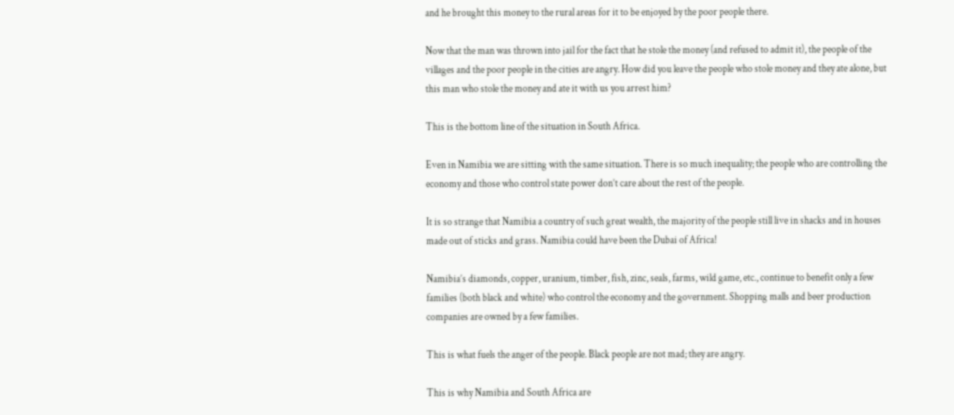and he brought this money to the rural areas for it to be enjoyed by the poor people there.

Now that the man was thrown into jail for the fact that he stole the money (and refused to admit it), the people of the villages and the poor people in the cities are angry. How did you leave the people who stole money and they ate alone, but this man who stole the money and ate it with us you arrest him?

This is the bottom line of the situation in South Africa.

Even in Namibia we are sitting with the same situation. There is so much inequality; the people who are controlling the economy and those who control state power don’t care about the rest of the people.

It is so strange that Namibia a country of such great wealth, the majority of the people still live in shacks and in houses made out of sticks and grass. Namibia could have been the Dubai of Africa!

Namibia’s diamonds, copper, uranium, timber, fish, zinc, seals, farms, wild game, etc., continue to benefit only a few families (both black and white) who control the economy and the government. Shopping malls and beer production companies are owned by a few families.

This is what fuels the anger of the people. Black people are not mad; they are angry.

This is why Namibia and South Africa are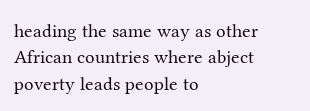heading the same way as other African countries where abject poverty leads people to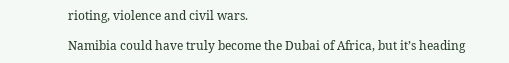rioting, violence and civil wars.

Namibia could have truly become the Dubai of Africa, but it’s heading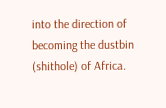into the direction of becoming the dustbin (shithole) of Africa.